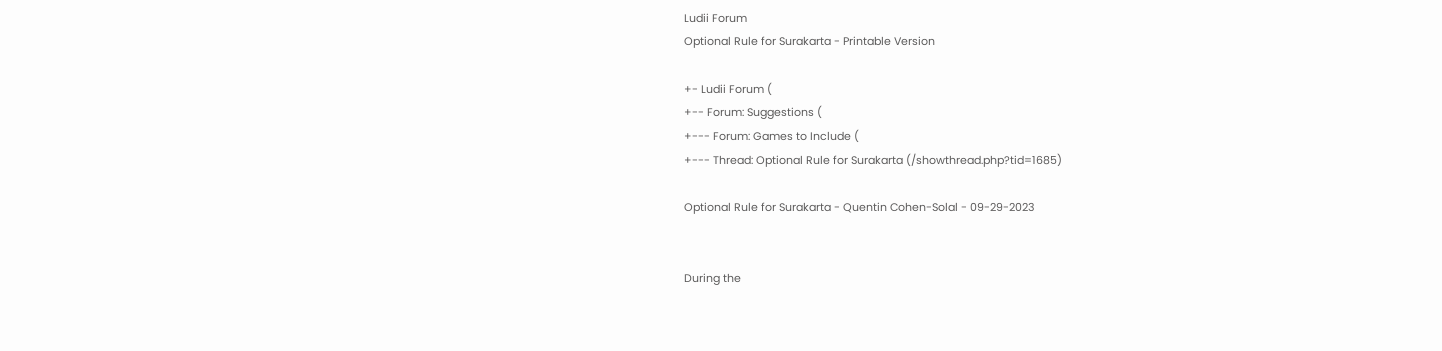Ludii Forum
Optional Rule for Surakarta - Printable Version

+- Ludii Forum (
+-- Forum: Suggestions (
+--- Forum: Games to Include (
+--- Thread: Optional Rule for Surakarta (/showthread.php?tid=1685)

Optional Rule for Surakarta - Quentin Cohen-Solal - 09-29-2023


During the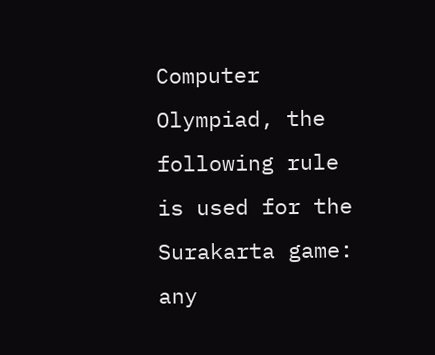Computer Olympiad, the following rule is used for the Surakarta game: any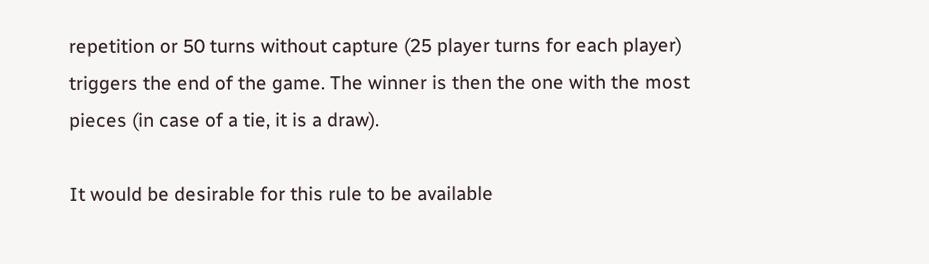repetition or 50 turns without capture (25 player turns for each player) triggers the end of the game. The winner is then the one with the most pieces (in case of a tie, it is a draw).

It would be desirable for this rule to be available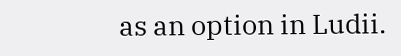as an option in Ludii.